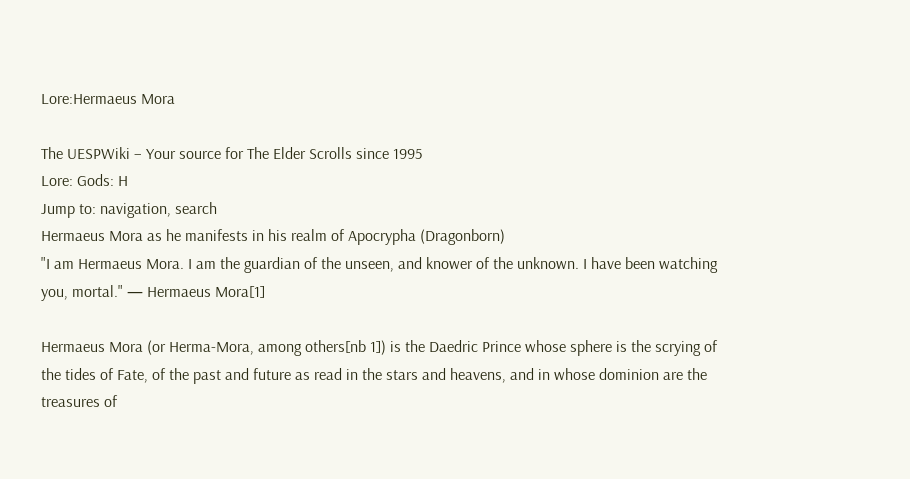Lore:Hermaeus Mora

The UESPWiki – Your source for The Elder Scrolls since 1995
Lore: Gods: H
Jump to: navigation, search
Hermaeus Mora as he manifests in his realm of Apocrypha (Dragonborn)
"I am Hermaeus Mora. I am the guardian of the unseen, and knower of the unknown. I have been watching you, mortal." — Hermaeus Mora[1]

Hermaeus Mora (or Herma-Mora, among others[nb 1]) is the Daedric Prince whose sphere is the scrying of the tides of Fate, of the past and future as read in the stars and heavens, and in whose dominion are the treasures of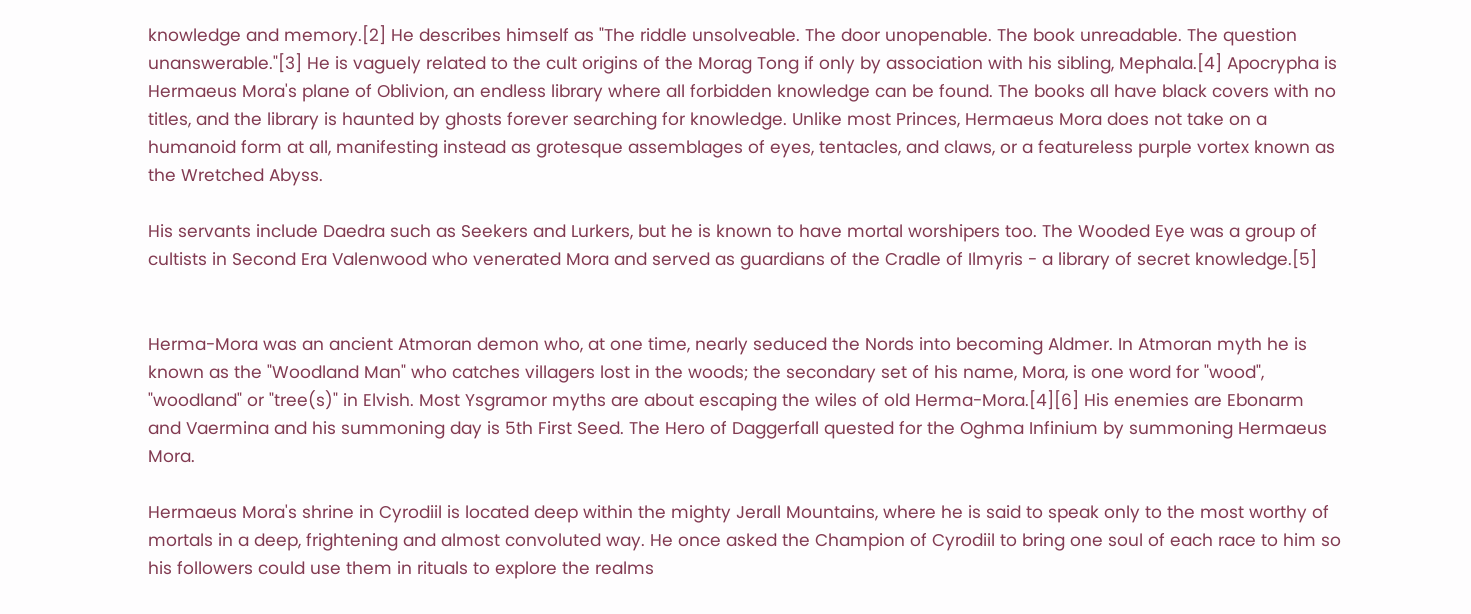knowledge and memory.[2] He describes himself as "The riddle unsolveable. The door unopenable. The book unreadable. The question unanswerable."[3] He is vaguely related to the cult origins of the Morag Tong if only by association with his sibling, Mephala.[4] Apocrypha is Hermaeus Mora's plane of Oblivion, an endless library where all forbidden knowledge can be found. The books all have black covers with no titles, and the library is haunted by ghosts forever searching for knowledge. Unlike most Princes, Hermaeus Mora does not take on a humanoid form at all, manifesting instead as grotesque assemblages of eyes, tentacles, and claws, or a featureless purple vortex known as the Wretched Abyss.

His servants include Daedra such as Seekers and Lurkers, but he is known to have mortal worshipers too. The Wooded Eye was a group of cultists in Second Era Valenwood who venerated Mora and served as guardians of the Cradle of Ilmyris - a library of secret knowledge.[5]


Herma-Mora was an ancient Atmoran demon who, at one time, nearly seduced the Nords into becoming Aldmer. In Atmoran myth he is known as the "Woodland Man" who catches villagers lost in the woods; the secondary set of his name, Mora, is one word for "wood", "woodland" or "tree(s)" in Elvish. Most Ysgramor myths are about escaping the wiles of old Herma-Mora.[4][6] His enemies are Ebonarm and Vaermina and his summoning day is 5th First Seed. The Hero of Daggerfall quested for the Oghma Infinium by summoning Hermaeus Mora.

Hermaeus Mora's shrine in Cyrodiil is located deep within the mighty Jerall Mountains, where he is said to speak only to the most worthy of mortals in a deep, frightening and almost convoluted way. He once asked the Champion of Cyrodiil to bring one soul of each race to him so his followers could use them in rituals to explore the realms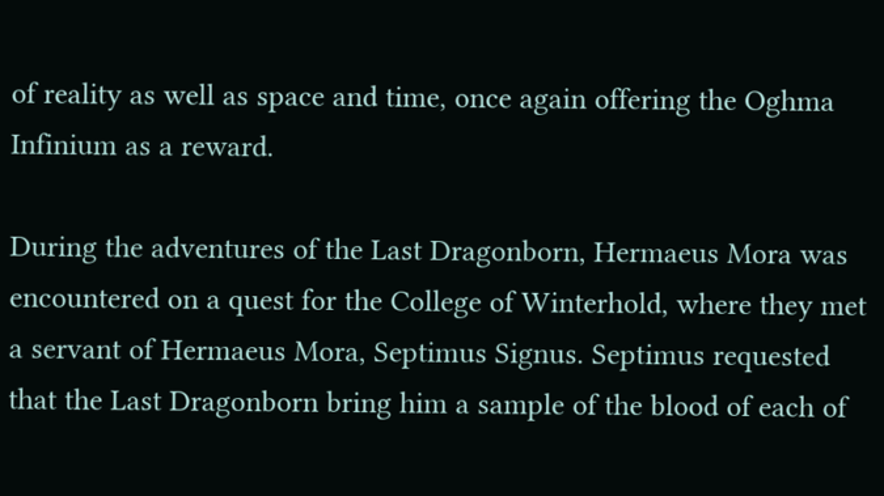of reality as well as space and time, once again offering the Oghma Infinium as a reward.

During the adventures of the Last Dragonborn, Hermaeus Mora was encountered on a quest for the College of Winterhold, where they met a servant of Hermaeus Mora, Septimus Signus. Septimus requested that the Last Dragonborn bring him a sample of the blood of each of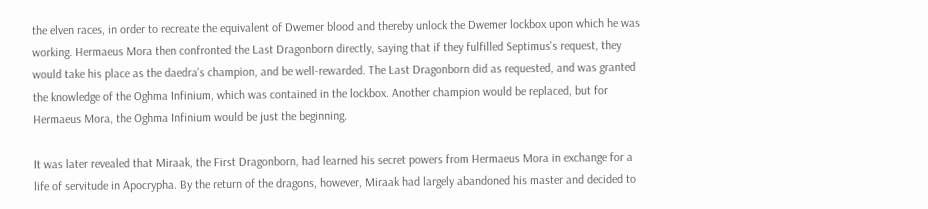the elven races, in order to recreate the equivalent of Dwemer blood and thereby unlock the Dwemer lockbox upon which he was working. Hermaeus Mora then confronted the Last Dragonborn directly, saying that if they fulfilled Septimus's request, they would take his place as the daedra's champion, and be well-rewarded. The Last Dragonborn did as requested, and was granted the knowledge of the Oghma Infinium, which was contained in the lockbox. Another champion would be replaced, but for Hermaeus Mora, the Oghma Infinium would be just the beginning.

It was later revealed that Miraak, the First Dragonborn, had learned his secret powers from Hermaeus Mora in exchange for a life of servitude in Apocrypha. By the return of the dragons, however, Miraak had largely abandoned his master and decided to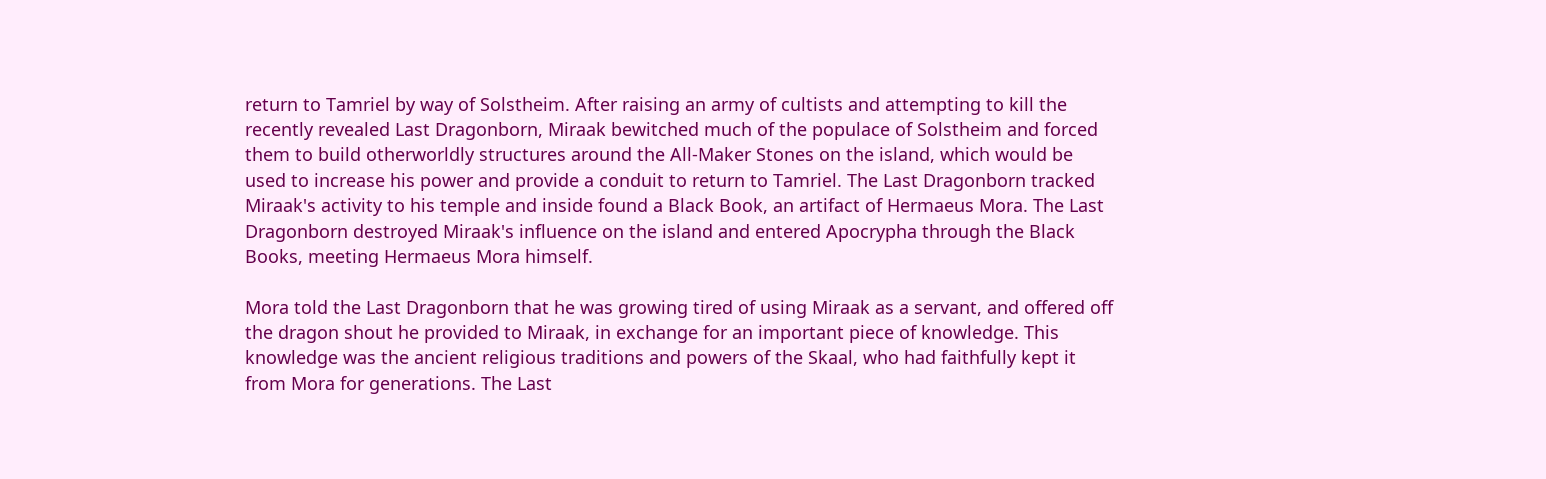return to Tamriel by way of Solstheim. After raising an army of cultists and attempting to kill the recently revealed Last Dragonborn, Miraak bewitched much of the populace of Solstheim and forced them to build otherworldly structures around the All-Maker Stones on the island, which would be used to increase his power and provide a conduit to return to Tamriel. The Last Dragonborn tracked Miraak's activity to his temple and inside found a Black Book, an artifact of Hermaeus Mora. The Last Dragonborn destroyed Miraak's influence on the island and entered Apocrypha through the Black Books, meeting Hermaeus Mora himself.

Mora told the Last Dragonborn that he was growing tired of using Miraak as a servant, and offered off the dragon shout he provided to Miraak, in exchange for an important piece of knowledge. This knowledge was the ancient religious traditions and powers of the Skaal, who had faithfully kept it from Mora for generations. The Last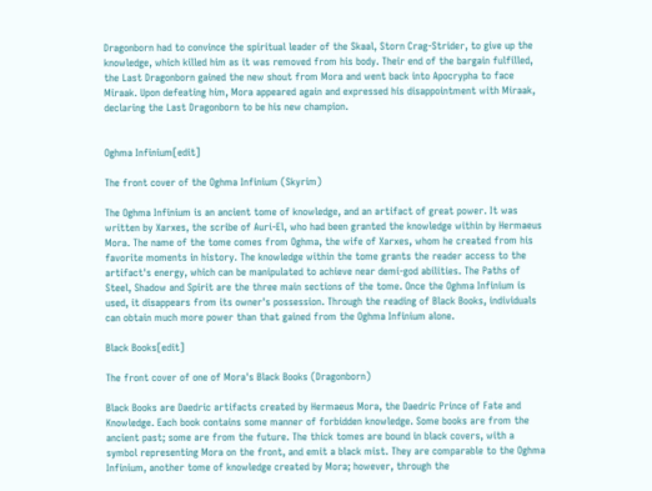Dragonborn had to convince the spiritual leader of the Skaal, Storn Crag-Strider, to give up the knowledge, which killed him as it was removed from his body. Their end of the bargain fulfilled, the Last Dragonborn gained the new shout from Mora and went back into Apocrypha to face Miraak. Upon defeating him, Mora appeared again and expressed his disappointment with Miraak, declaring the Last Dragonborn to be his new champion.


Oghma Infinium[edit]

The front cover of the Oghma Infinium (Skyrim)

The Oghma Infinium is an ancient tome of knowledge, and an artifact of great power. It was written by Xarxes, the scribe of Auri-El, who had been granted the knowledge within by Hermaeus Mora. The name of the tome comes from Oghma, the wife of Xarxes, whom he created from his favorite moments in history. The knowledge within the tome grants the reader access to the artifact's energy, which can be manipulated to achieve near demi-god abilities. The Paths of Steel, Shadow and Spirit are the three main sections of the tome. Once the Oghma Infinium is used, it disappears from its owner's possession. Through the reading of Black Books, individuals can obtain much more power than that gained from the Oghma Infinium alone.

Black Books[edit]

The front cover of one of Mora's Black Books (Dragonborn)

Black Books are Daedric artifacts created by Hermaeus Mora, the Daedric Prince of Fate and Knowledge. Each book contains some manner of forbidden knowledge. Some books are from the ancient past; some are from the future. The thick tomes are bound in black covers, with a symbol representing Mora on the front, and emit a black mist. They are comparable to the Oghma Infinium, another tome of knowledge created by Mora; however, through the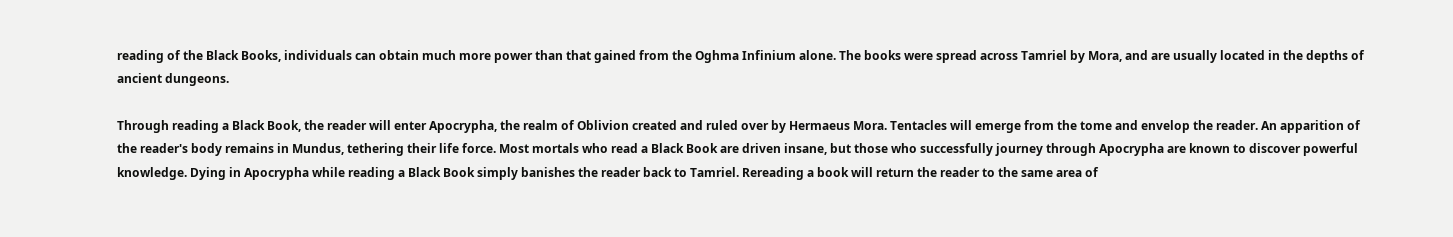reading of the Black Books, individuals can obtain much more power than that gained from the Oghma Infinium alone. The books were spread across Tamriel by Mora, and are usually located in the depths of ancient dungeons.

Through reading a Black Book, the reader will enter Apocrypha, the realm of Oblivion created and ruled over by Hermaeus Mora. Tentacles will emerge from the tome and envelop the reader. An apparition of the reader's body remains in Mundus, tethering their life force. Most mortals who read a Black Book are driven insane, but those who successfully journey through Apocrypha are known to discover powerful knowledge. Dying in Apocrypha while reading a Black Book simply banishes the reader back to Tamriel. Rereading a book will return the reader to the same area of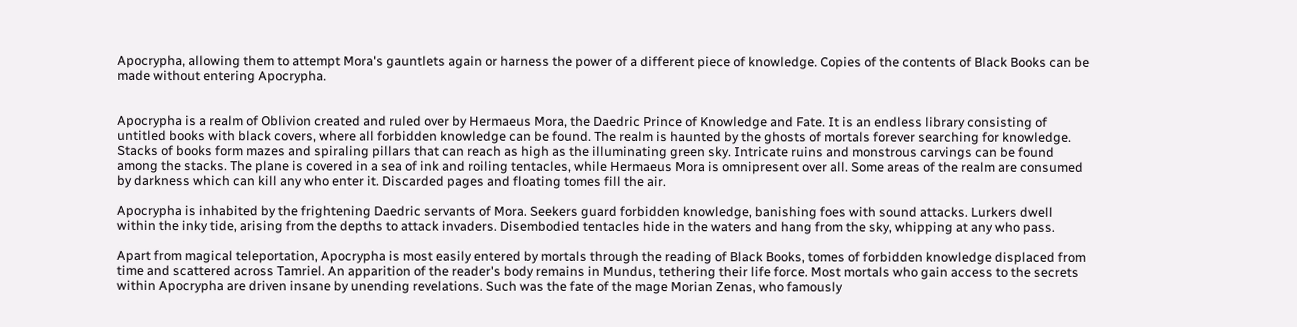Apocrypha, allowing them to attempt Mora's gauntlets again or harness the power of a different piece of knowledge. Copies of the contents of Black Books can be made without entering Apocrypha.


Apocrypha is a realm of Oblivion created and ruled over by Hermaeus Mora, the Daedric Prince of Knowledge and Fate. It is an endless library consisting of untitled books with black covers, where all forbidden knowledge can be found. The realm is haunted by the ghosts of mortals forever searching for knowledge. Stacks of books form mazes and spiraling pillars that can reach as high as the illuminating green sky. Intricate ruins and monstrous carvings can be found among the stacks. The plane is covered in a sea of ink and roiling tentacles, while Hermaeus Mora is omnipresent over all. Some areas of the realm are consumed by darkness which can kill any who enter it. Discarded pages and floating tomes fill the air.

Apocrypha is inhabited by the frightening Daedric servants of Mora. Seekers guard forbidden knowledge, banishing foes with sound attacks. Lurkers dwell within the inky tide, arising from the depths to attack invaders. Disembodied tentacles hide in the waters and hang from the sky, whipping at any who pass.

Apart from magical teleportation, Apocrypha is most easily entered by mortals through the reading of Black Books, tomes of forbidden knowledge displaced from time and scattered across Tamriel. An apparition of the reader's body remains in Mundus, tethering their life force. Most mortals who gain access to the secrets within Apocrypha are driven insane by unending revelations. Such was the fate of the mage Morian Zenas, who famously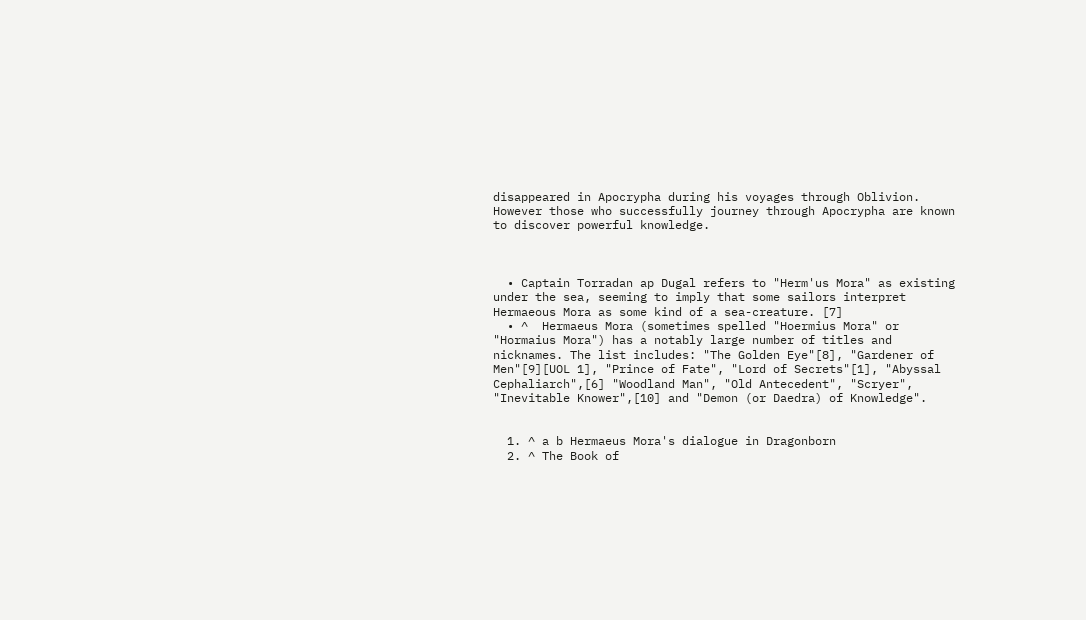disappeared in Apocrypha during his voyages through Oblivion. However those who successfully journey through Apocrypha are known to discover powerful knowledge.



  • Captain Torradan ap Dugal refers to "Herm'us Mora" as existing under the sea, seeming to imply that some sailors interpret Hermaeous Mora as some kind of a sea-creature. [7]
  • ^  Hermaeus Mora (sometimes spelled "Hoermius Mora" or "Hormaius Mora") has a notably large number of titles and nicknames. The list includes: "The Golden Eye"[8], "Gardener of Men"[9][UOL 1], "Prince of Fate", "Lord of Secrets"[1], "Abyssal Cephaliarch",[6] "Woodland Man", "Old Antecedent", "Scryer", "Inevitable Knower",[10] and "Demon (or Daedra) of Knowledge".


  1. ^ a b Hermaeus Mora's dialogue in Dragonborn
  2. ^ The Book of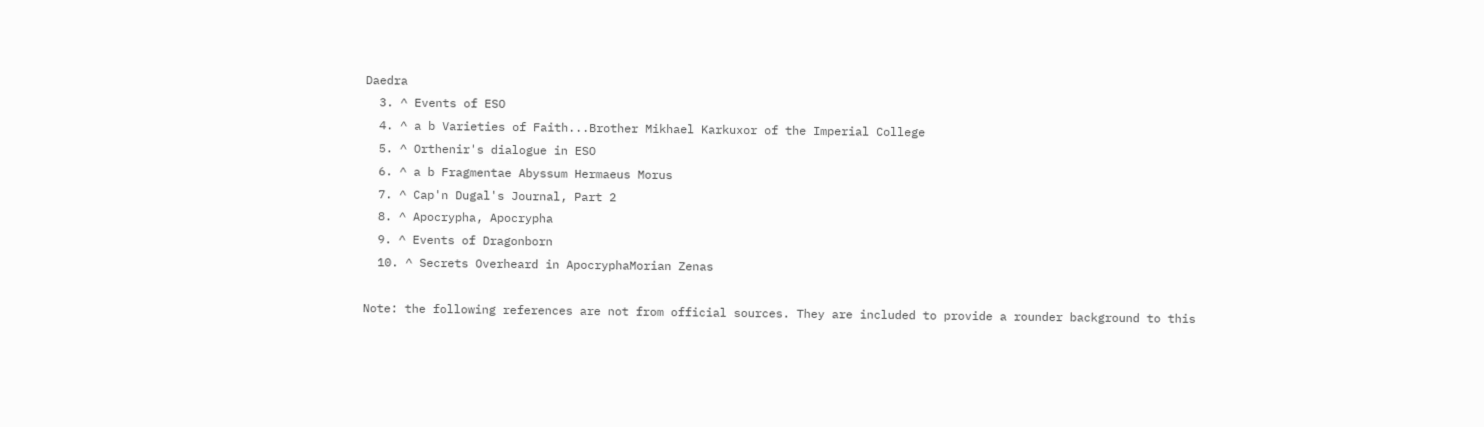Daedra
  3. ^ Events of ESO
  4. ^ a b Varieties of Faith...Brother Mikhael Karkuxor of the Imperial College
  5. ^ Orthenir's dialogue in ESO
  6. ^ a b Fragmentae Abyssum Hermaeus Morus
  7. ^ Cap'n Dugal's Journal, Part 2
  8. ^ Apocrypha, Apocrypha
  9. ^ Events of Dragonborn
  10. ^ Secrets Overheard in ApocryphaMorian Zenas

Note: the following references are not from official sources. They are included to provide a rounder background to this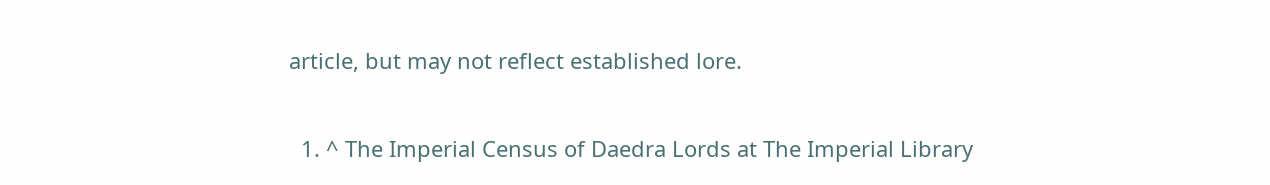article, but may not reflect established lore.

  1. ^ The Imperial Census of Daedra Lords at The Imperial Library